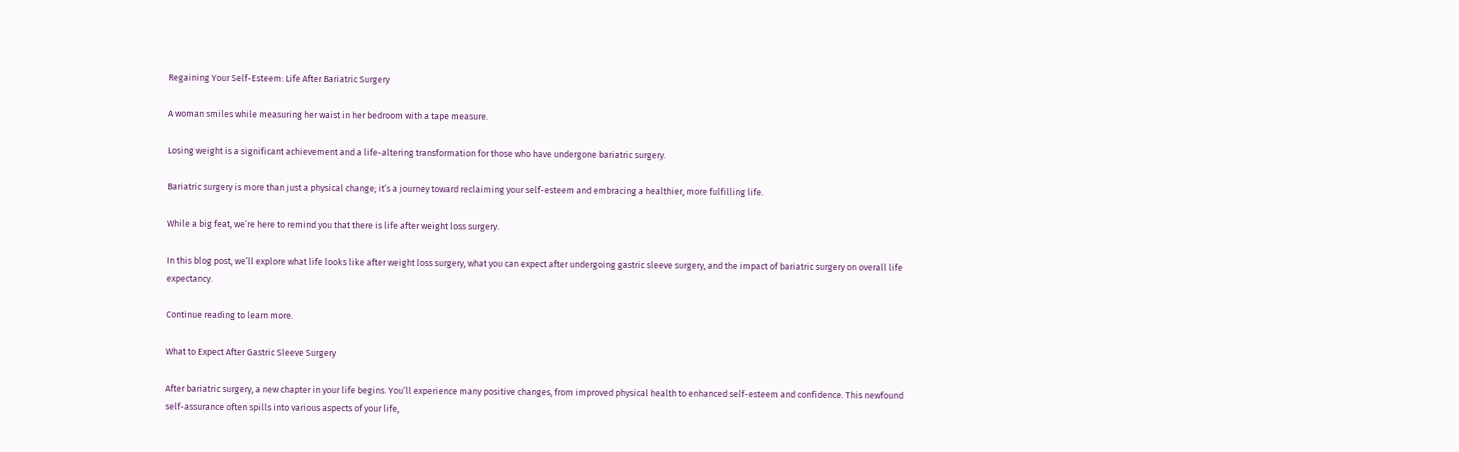Regaining Your Self-Esteem: Life After Bariatric Surgery

A woman smiles while measuring her waist in her bedroom with a tape measure.

Losing weight is a significant achievement and a life-altering transformation for those who have undergone bariatric surgery.

Bariatric surgery is more than just a physical change; it’s a journey toward reclaiming your self-esteem and embracing a healthier, more fulfilling life.

While a big feat, we’re here to remind you that there is life after weight loss surgery.

In this blog post, we’ll explore what life looks like after weight loss surgery, what you can expect after undergoing gastric sleeve surgery, and the impact of bariatric surgery on overall life expectancy.

Continue reading to learn more.

What to Expect After Gastric Sleeve Surgery

After bariatric surgery, a new chapter in your life begins. You’ll experience many positive changes, from improved physical health to enhanced self-esteem and confidence. This newfound self-assurance often spills into various aspects of your life,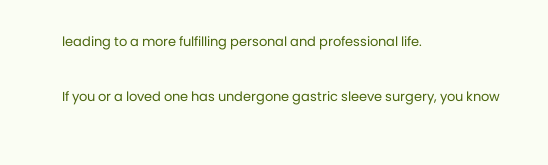leading to a more fulfilling personal and professional life.

If you or a loved one has undergone gastric sleeve surgery, you know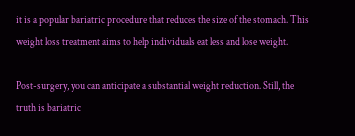it is a popular bariatric procedure that reduces the size of the stomach. This weight loss treatment aims to help individuals eat less and lose weight.

Post-surgery, you can anticipate a substantial weight reduction. Still, the truth is bariatric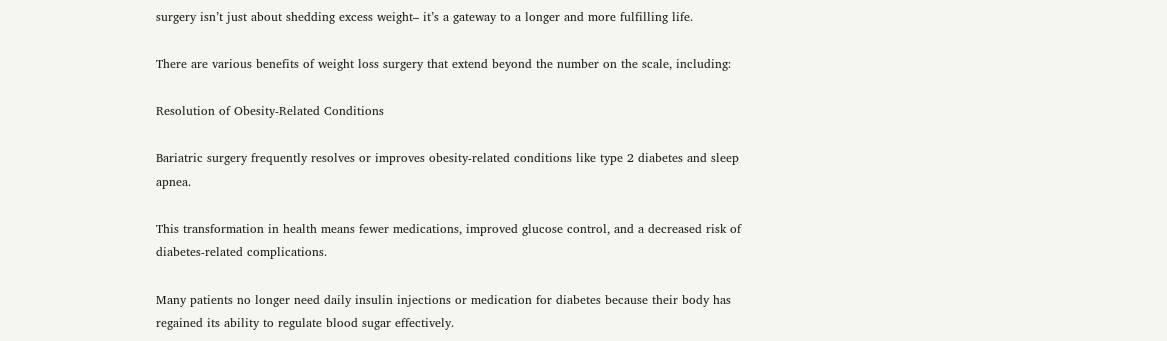surgery isn’t just about shedding excess weight– it’s a gateway to a longer and more fulfilling life.

There are various benefits of weight loss surgery that extend beyond the number on the scale, including:

Resolution of Obesity-Related Conditions

Bariatric surgery frequently resolves or improves obesity-related conditions like type 2 diabetes and sleep apnea.

This transformation in health means fewer medications, improved glucose control, and a decreased risk of diabetes-related complications.

Many patients no longer need daily insulin injections or medication for diabetes because their body has regained its ability to regulate blood sugar effectively.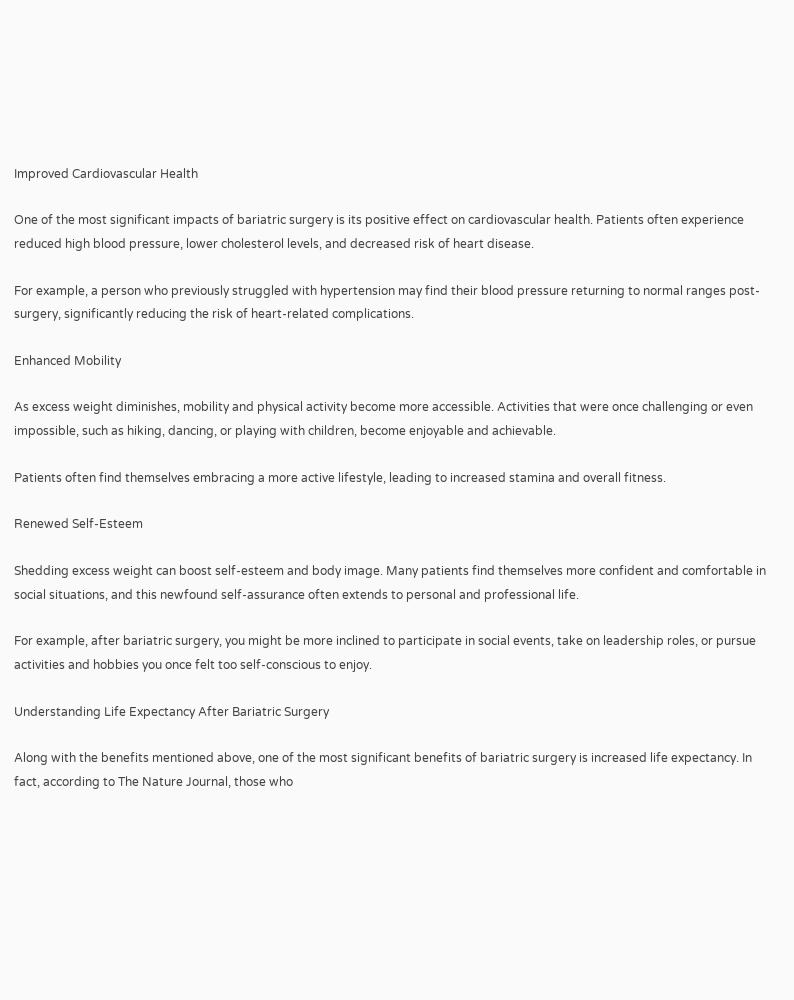Improved Cardiovascular Health

One of the most significant impacts of bariatric surgery is its positive effect on cardiovascular health. Patients often experience reduced high blood pressure, lower cholesterol levels, and decreased risk of heart disease.

For example, a person who previously struggled with hypertension may find their blood pressure returning to normal ranges post-surgery, significantly reducing the risk of heart-related complications.

Enhanced Mobility

As excess weight diminishes, mobility and physical activity become more accessible. Activities that were once challenging or even impossible, such as hiking, dancing, or playing with children, become enjoyable and achievable.

Patients often find themselves embracing a more active lifestyle, leading to increased stamina and overall fitness.

Renewed Self-Esteem

Shedding excess weight can boost self-esteem and body image. Many patients find themselves more confident and comfortable in social situations, and this newfound self-assurance often extends to personal and professional life.

For example, after bariatric surgery, you might be more inclined to participate in social events, take on leadership roles, or pursue activities and hobbies you once felt too self-conscious to enjoy.

Understanding Life Expectancy After Bariatric Surgery

Along with the benefits mentioned above, one of the most significant benefits of bariatric surgery is increased life expectancy. In fact, according to The Nature Journal, those who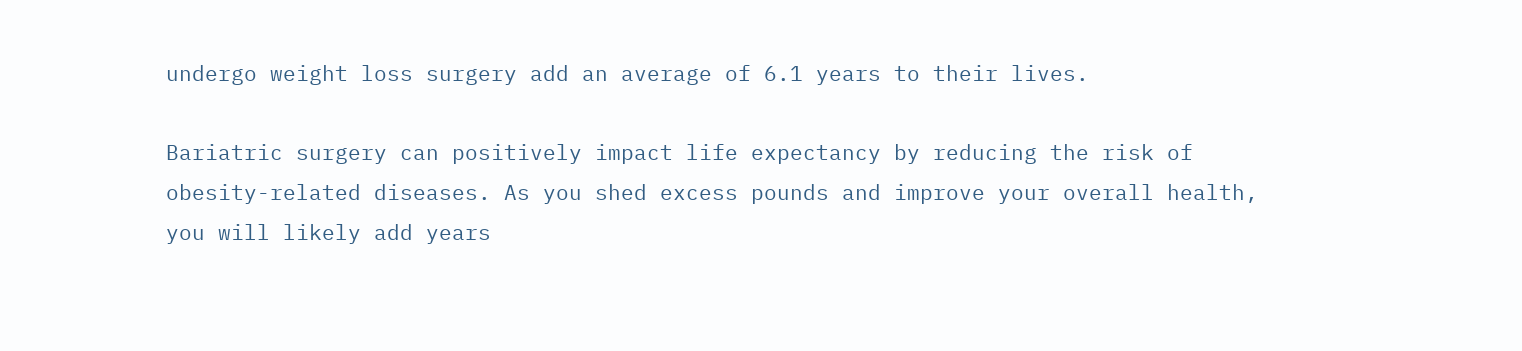undergo weight loss surgery add an average of 6.1 years to their lives.

Bariatric surgery can positively impact life expectancy by reducing the risk of obesity-related diseases. As you shed excess pounds and improve your overall health, you will likely add years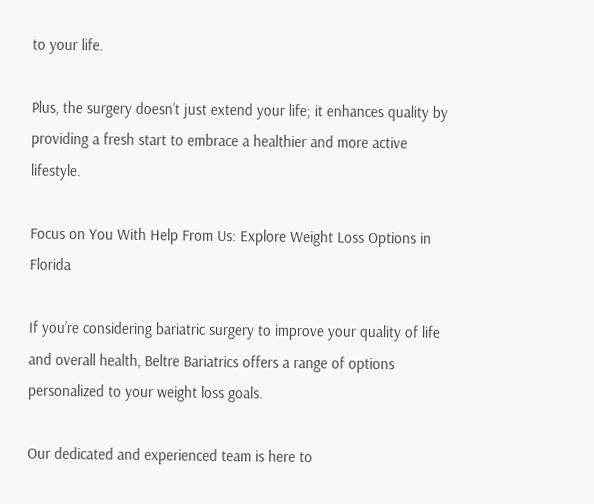to your life.

Plus, the surgery doesn’t just extend your life; it enhances quality by providing a fresh start to embrace a healthier and more active lifestyle.

Focus on You With Help From Us: Explore Weight Loss Options in Florida

If you’re considering bariatric surgery to improve your quality of life and overall health, Beltre Bariatrics offers a range of options personalized to your weight loss goals.

Our dedicated and experienced team is here to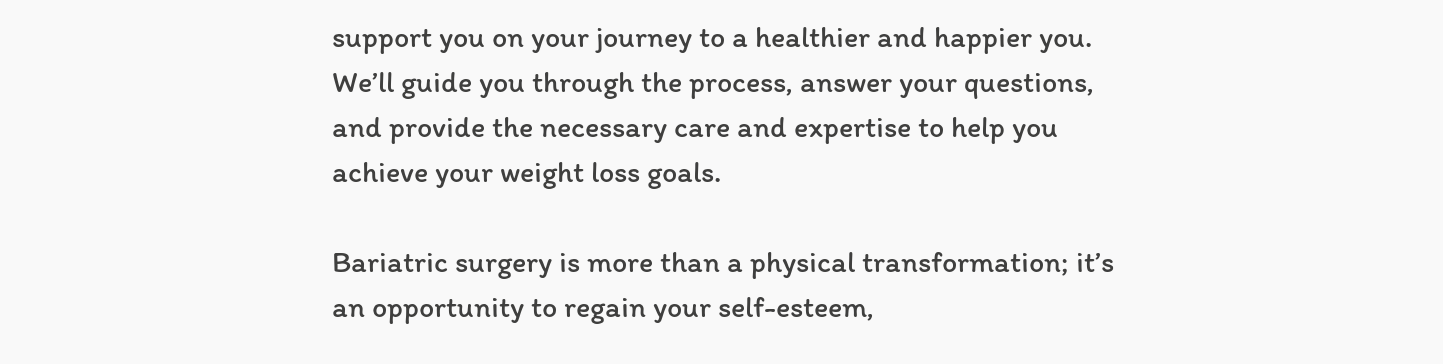support you on your journey to a healthier and happier you. We’ll guide you through the process, answer your questions, and provide the necessary care and expertise to help you achieve your weight loss goals.

Bariatric surgery is more than a physical transformation; it’s an opportunity to regain your self-esteem,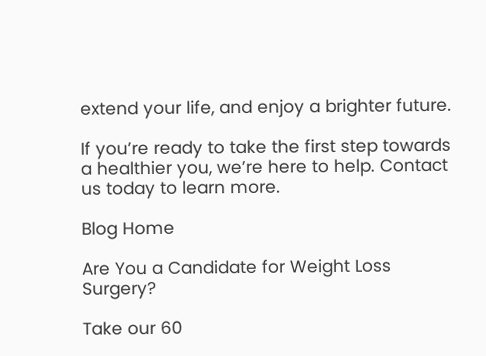extend your life, and enjoy a brighter future.

If you’re ready to take the first step towards a healthier you, we’re here to help. Contact us today to learn more.

Blog Home

Are You a Candidate for Weight Loss Surgery?

Take our 60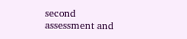second assessment and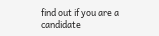find out if you are a candidate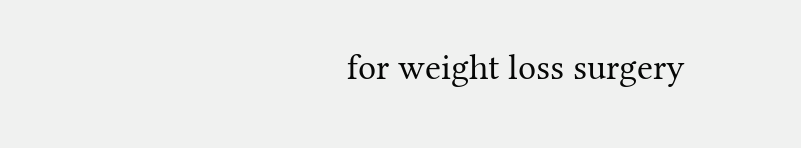for weight loss surgery